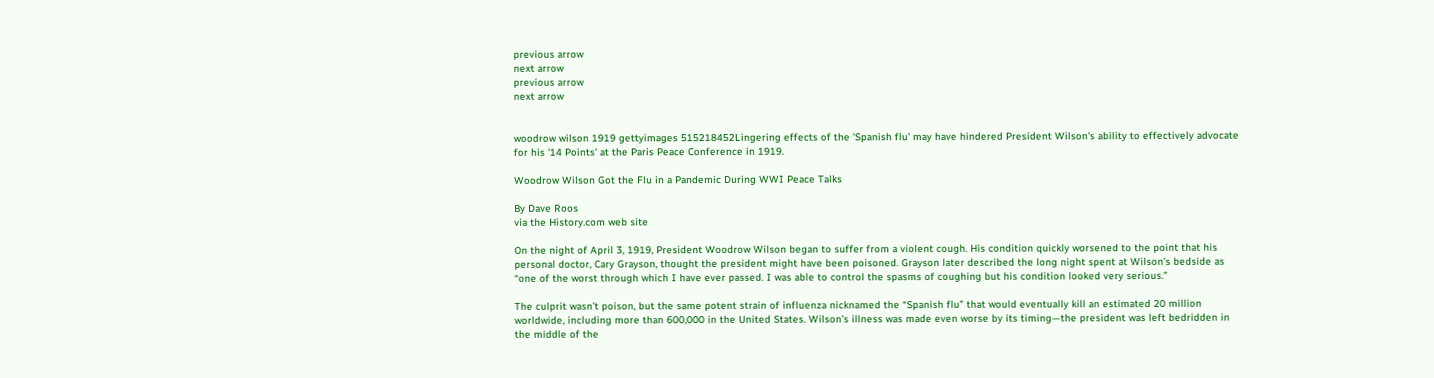previous arrow
next arrow
previous arrow
next arrow


woodrow wilson 1919 gettyimages 515218452Lingering effects of the 'Spanish flu' may have hindered President Wilson's ability to effectively advocate for his '14 Points' at the Paris Peace Conference in 1919.

Woodrow Wilson Got the Flu in a Pandemic During WWI Peace Talks

By Dave Roos
via the History.com web site

On the night of April 3, 1919, President Woodrow Wilson began to suffer from a violent cough. His condition quickly worsened to the point that his personal doctor, Cary Grayson, thought the president might have been poisoned. Grayson later described the long night spent at Wilson’s bedside as “one of the worst through which I have ever passed. I was able to control the spasms of coughing but his condition looked very serious.”

The culprit wasn’t poison, but the same potent strain of influenza nicknamed the “Spanish flu” that would eventually kill an estimated 20 million worldwide, including more than 600,000 in the United States. Wilson’s illness was made even worse by its timing—the president was left bedridden in the middle of the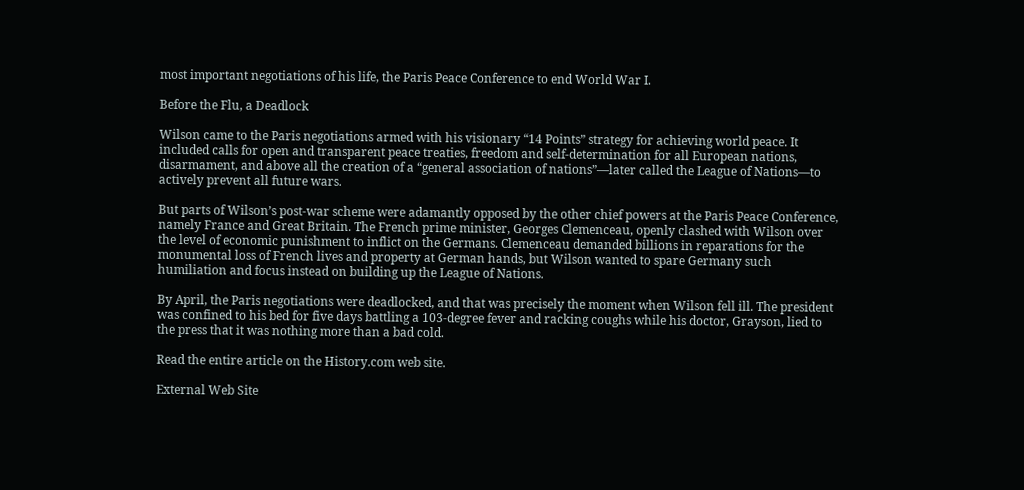most important negotiations of his life, the Paris Peace Conference to end World War I.

Before the Flu, a Deadlock

Wilson came to the Paris negotiations armed with his visionary “14 Points” strategy for achieving world peace. It included calls for open and transparent peace treaties, freedom and self-determination for all European nations, disarmament, and above all the creation of a “general association of nations”—later called the League of Nations—to actively prevent all future wars.

But parts of Wilson’s post-war scheme were adamantly opposed by the other chief powers at the Paris Peace Conference, namely France and Great Britain. The French prime minister, Georges Clemenceau, openly clashed with Wilson over the level of economic punishment to inflict on the Germans. Clemenceau demanded billions in reparations for the monumental loss of French lives and property at German hands, but Wilson wanted to spare Germany such humiliation and focus instead on building up the League of Nations.

By April, the Paris negotiations were deadlocked, and that was precisely the moment when Wilson fell ill. The president was confined to his bed for five days battling a 103-degree fever and racking coughs while his doctor, Grayson, lied to the press that it was nothing more than a bad cold.

Read the entire article on the History.com web site.

External Web Site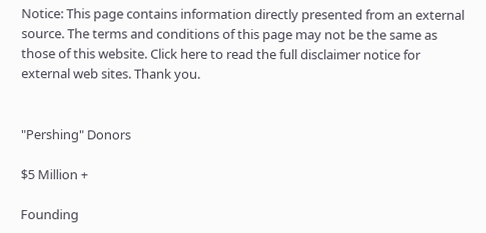Notice: This page contains information directly presented from an external source. The terms and conditions of this page may not be the same as those of this website. Click here to read the full disclaimer notice for external web sites. Thank you.


"Pershing" Donors

$5 Million +

Founding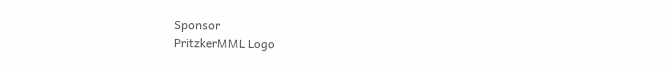Sponsor
PritzkerMML Logo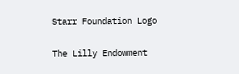Starr Foundation Logo

The Lilly Endowment